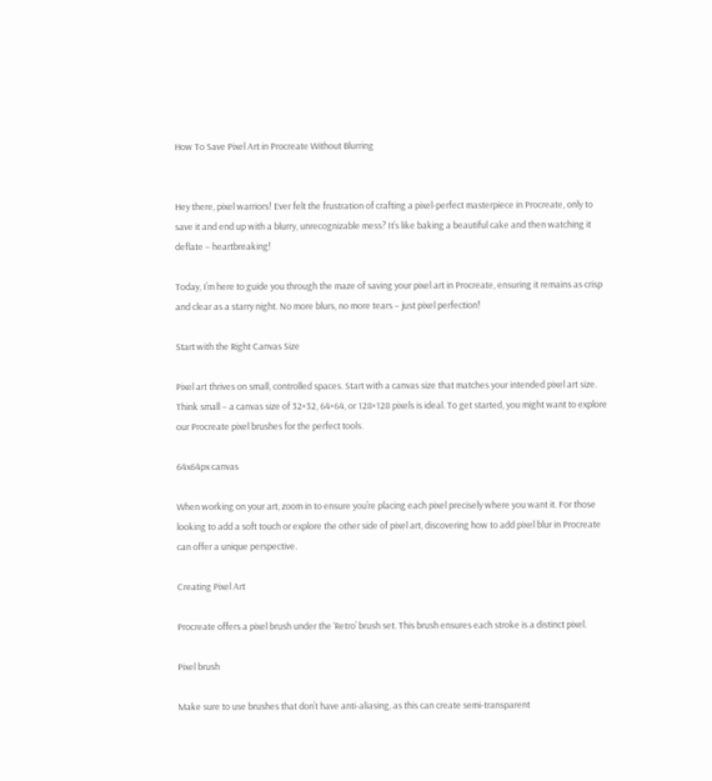How To Save Pixel Art in Procreate Without Blurring


Hey there, pixel warriors! Ever felt the frustration of crafting a pixel-perfect masterpiece in Procreate, only to save it and end up with a blurry, unrecognizable mess? It’s like baking a beautiful cake and then watching it deflate – heartbreaking!

Today, I’m here to guide you through the maze of saving your pixel art in Procreate, ensuring it remains as crisp and clear as a starry night. No more blurs, no more tears – just pixel perfection!

Start with the Right Canvas Size

Pixel art thrives on small, controlled spaces. Start with a canvas size that matches your intended pixel art size. Think small – a canvas size of 32×32, 64×64, or 128×128 pixels is ideal. To get started, you might want to explore our Procreate pixel brushes for the perfect tools.

64x64px canvas

When working on your art, zoom in to ensure you’re placing each pixel precisely where you want it. For those looking to add a soft touch or explore the other side of pixel art, discovering how to add pixel blur in Procreate can offer a unique perspective.

Creating Pixel Art

Procreate offers a pixel brush under the ‘Retro’ brush set. This brush ensures each stroke is a distinct pixel.

Pixel brush

Make sure to use brushes that don’t have anti-aliasing, as this can create semi-transparent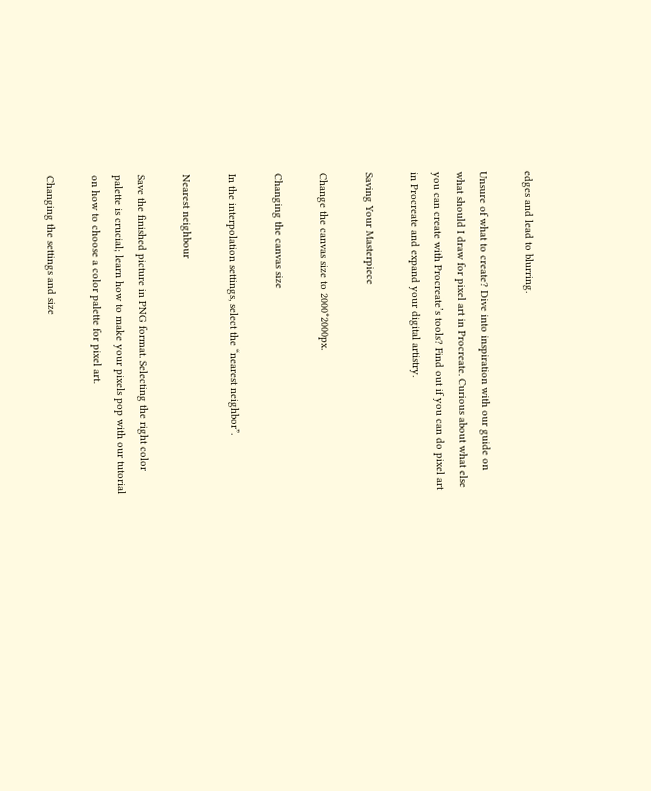edges and lead to blurring.

Unsure of what to create? Dive into inspiration with our guide on what should I draw for pixel art in Procreate. Curious about what else you can create with Procreate’s tools? Find out if you can do pixel art in Procreate and expand your digital artistry.

Saving Your Masterpiece

Change the canvas size to 2000*2000px.

Changing the canvas size

In the interpolation settings, select the “nearest neighbor”.

Nearest neighbour

Save the finished picture in PNG format. Selecting the right color palette is crucial; learn how to make your pixels pop with our tutorial on how to choose a color palette for pixel art.

Changing the settings and size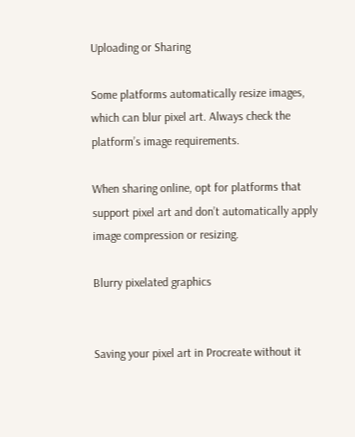Uploading or Sharing

Some platforms automatically resize images, which can blur pixel art. Always check the platform’s image requirements.

When sharing online, opt for platforms that support pixel art and don’t automatically apply image compression or resizing.

Blurry pixelated graphics


Saving your pixel art in Procreate without it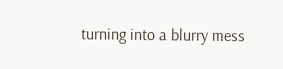turning into a blurry mess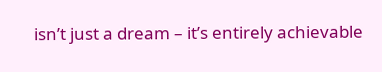isn’t just a dream – it’s entirely achievable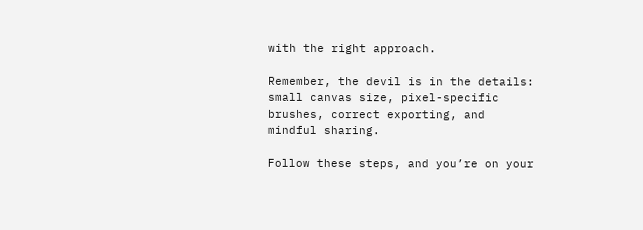with the right approach.

Remember, the devil is in the details: small canvas size, pixel-specific brushes, correct exporting, and mindful sharing.

Follow these steps, and you’re on your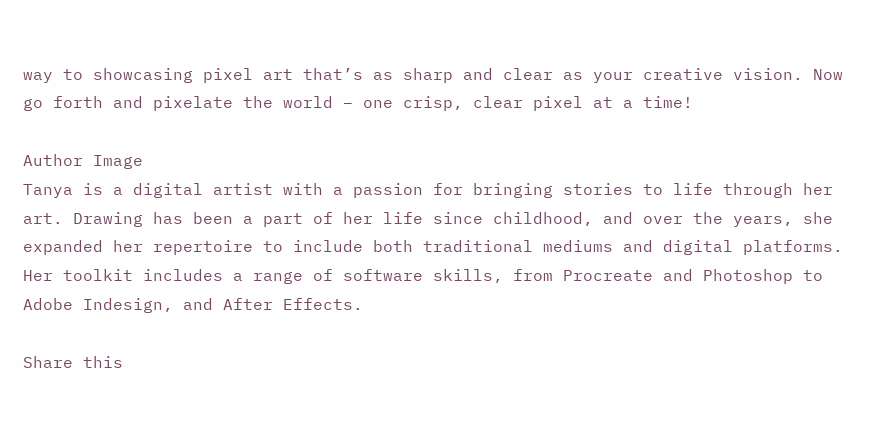way to showcasing pixel art that’s as sharp and clear as your creative vision. Now go forth and pixelate the world – one crisp, clear pixel at a time!

Author Image
Tanya is a digital artist with a passion for bringing stories to life through her art. Drawing has been a part of her life since childhood, and over the years, she expanded her repertoire to include both traditional mediums and digital platforms. Her toolkit includes a range of software skills, from Procreate and Photoshop to Adobe Indesign, and After Effects.

Share this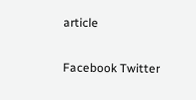article

Facebook Twitter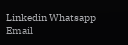Linkedin Whatsapp Email